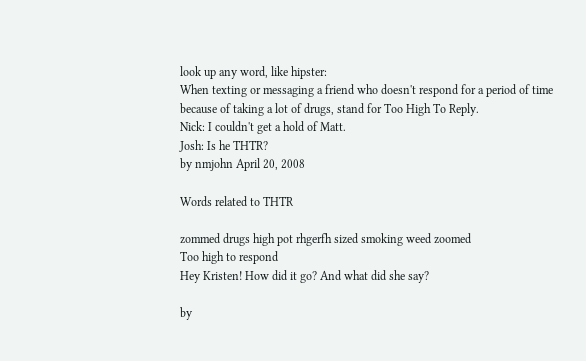look up any word, like hipster:
When texting or messaging a friend who doesn't respond for a period of time because of taking a lot of drugs, stand for Too High To Reply.
Nick: I couldn't get a hold of Matt.
Josh: Is he THTR?
by nmjohn April 20, 2008

Words related to THTR

zommed drugs high pot rhgerfh sized smoking weed zoomed
Too high to respond
Hey Kristen! How did it go? And what did she say?

by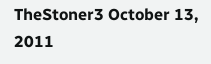TheStoner3 October 13, 2011